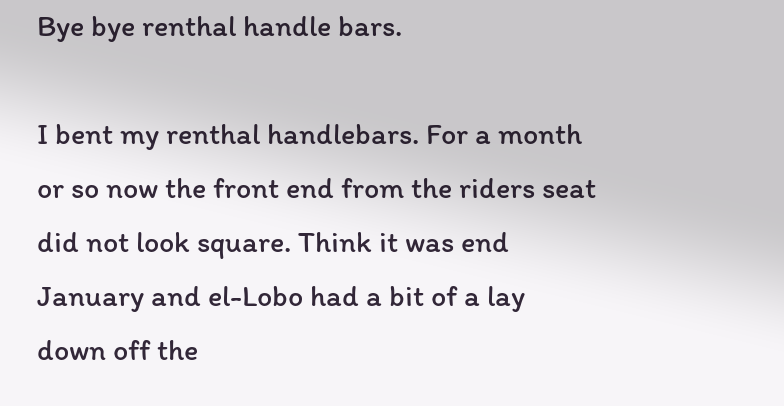Bye bye renthal handle bars.

I bent my renthal handlebars. For a month or so now the front end from the riders seat did not look square. Think it was end January and el-Lobo had a bit of a lay down off the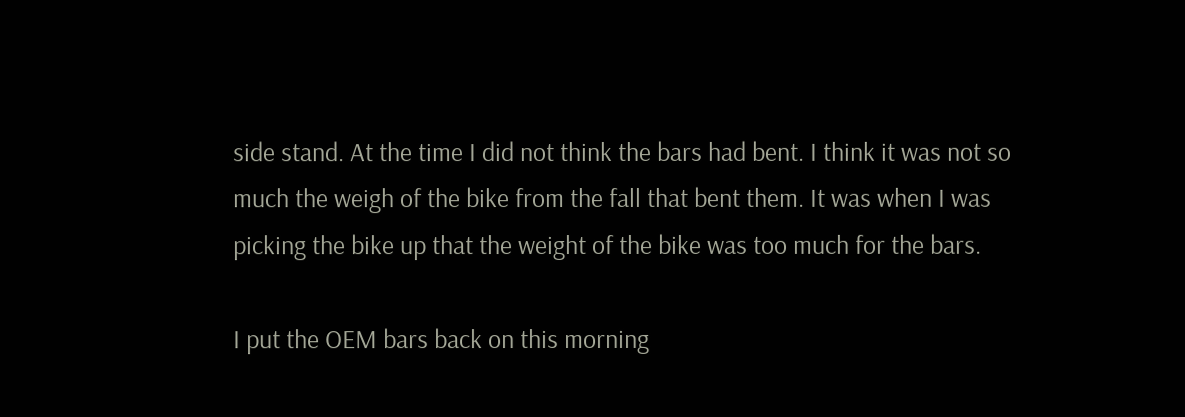side stand. At the time I did not think the bars had bent. I think it was not so much the weigh of the bike from the fall that bent them. It was when I was picking the bike up that the weight of the bike was too much for the bars.

I put the OEM bars back on this morning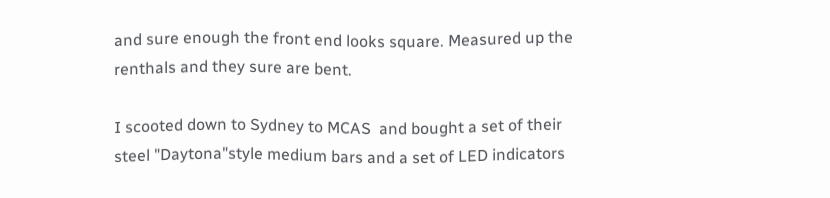and sure enough the front end looks square. Measured up the renthals and they sure are bent.

I scooted down to Sydney to MCAS  and bought a set of their steel "Daytona"style medium bars and a set of LED indicators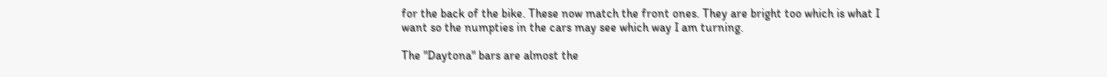for the back of the bike. These now match the front ones. They are bright too which is what I want so the numpties in the cars may see which way I am turning.

The "Daytona" bars are almost the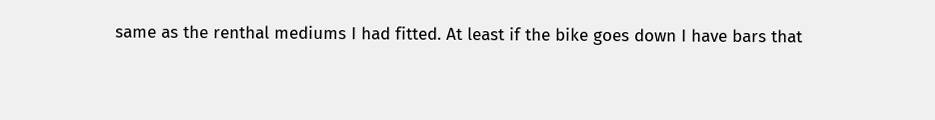same as the renthal mediums I had fitted. At least if the bike goes down I have bars that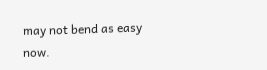may not bend as easy now.